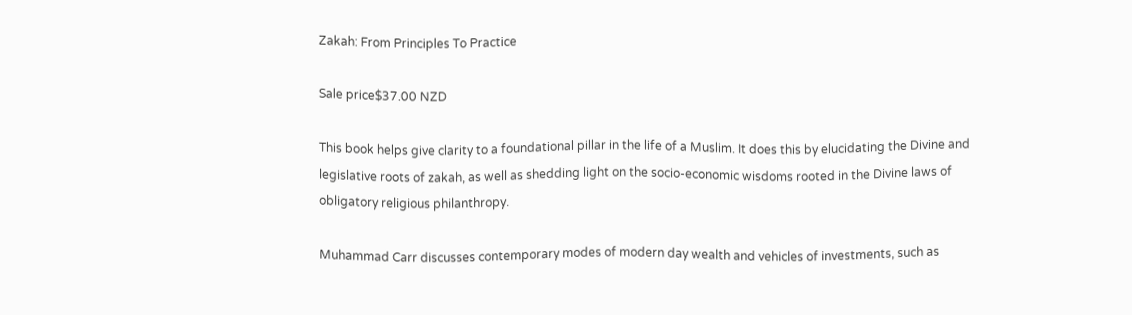Zakah: From Principles To Practice

Sale price$37.00 NZD

This book helps give clarity to a foundational pillar in the life of a Muslim. It does this by elucidating the Divine and legislative roots of zakah, as well as shedding light on the socio-economic wisdoms rooted in the Divine laws of obligatory religious philanthropy.

Muhammad Carr discusses contemporary modes of modern day wealth and vehicles of investments, such as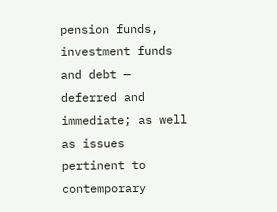pension funds, investment funds and debt — deferred and immediate; as well as issues pertinent to contemporary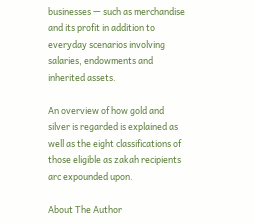businesses — such as merchandise and its profit in addition to everyday scenarios involving salaries, endowments and inherited assets.

An overview of how gold and silver is regarded is explained as well as the eight classifications of those eligible as zakah recipients arc expounded upon.

About The Author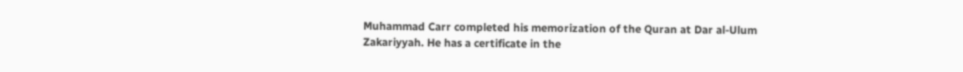Muhammad Carr completed his memorization of the Quran at Dar al-Ulum Zakariyyah. He has a certificate in the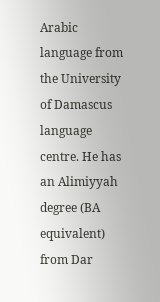Arabic language from the University of Damascus language centre. He has an Alimiyyah degree (BA equivalent) from Dar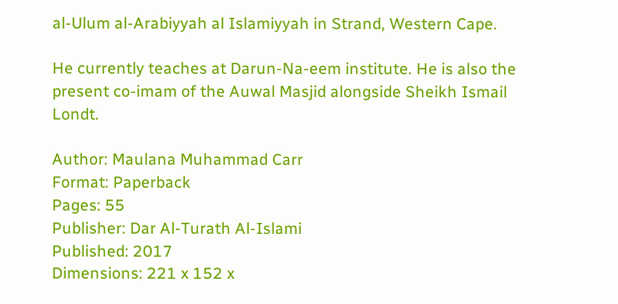al-Ulum al-Arabiyyah al Islamiyyah in Strand, Western Cape.

He currently teaches at Darun-Na-eem institute. He is also the present co-imam of the Auwal Masjid alongside Sheikh Ismail Londt.

Author: Maulana Muhammad Carr
Format: Paperback
Pages: 55
Publisher: Dar Al-Turath Al-Islami
Published: 2017
Dimensions: 221 x 152 x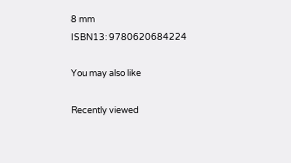8 mm
ISBN13: 9780620684224

You may also like

Recently viewed